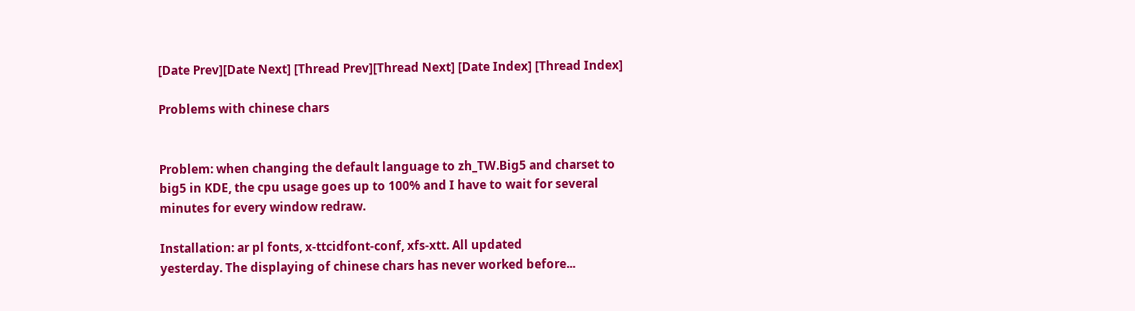[Date Prev][Date Next] [Thread Prev][Thread Next] [Date Index] [Thread Index]

Problems with chinese chars


Problem: when changing the default language to zh_TW.Big5 and charset to
big5 in KDE, the cpu usage goes up to 100% and I have to wait for several
minutes for every window redraw.

Installation: ar pl fonts, x-ttcidfont-conf, xfs-xtt. All updated
yesterday. The displaying of chinese chars has never worked before...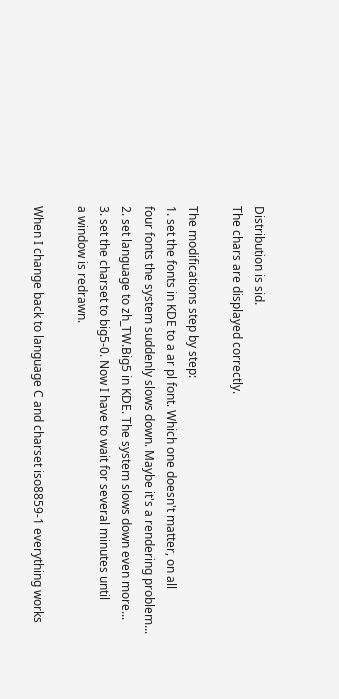Distribution is sid.
The chars are displayed correctly.

The modifications step by step:
1. set the fonts in KDE to a ar pl font. Which one doesn't matter, on all
four fonts the system suddenly slows down. Maybe it's a rendering problem...
2. set language to zh_TW.Big5 in KDE. The system slows down even more...
3. set the charset to big5-0. Now I have to wait for several minutes until
a window is redrawn.

When I change back to language C and charset iso8859-1 everything works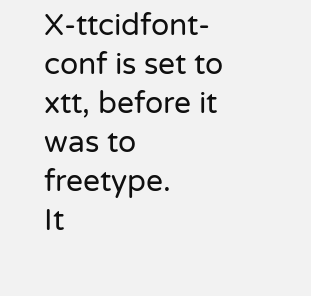X-ttcidfont-conf is set to xtt, before it was to freetype.
It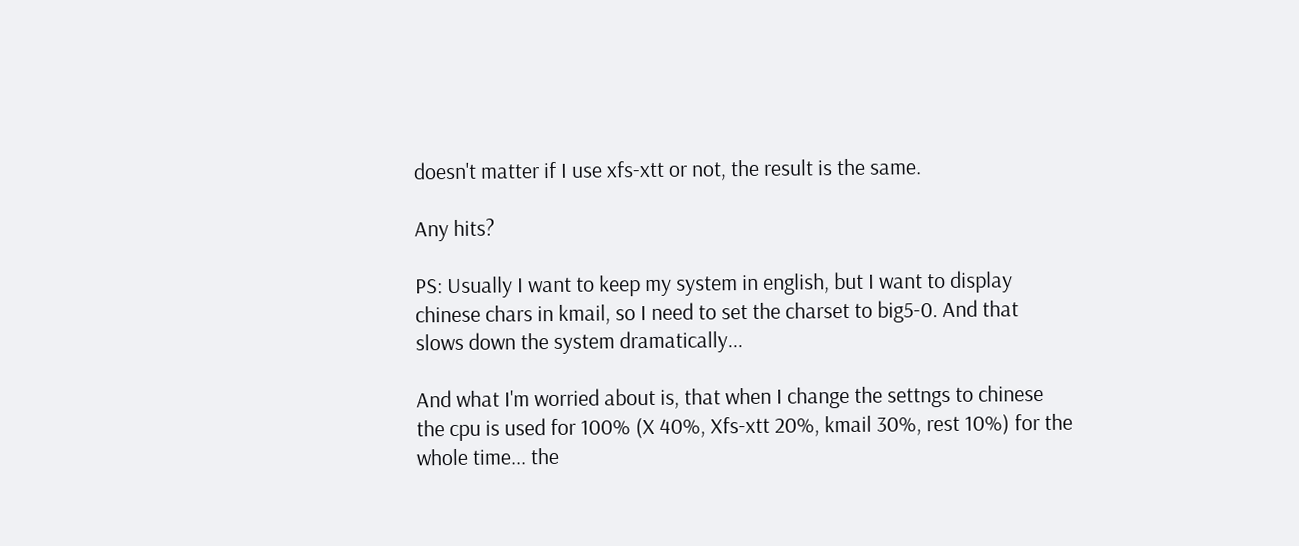doesn't matter if I use xfs-xtt or not, the result is the same.

Any hits?

PS: Usually I want to keep my system in english, but I want to display
chinese chars in kmail, so I need to set the charset to big5-0. And that
slows down the system dramatically...

And what I'm worried about is, that when I change the settngs to chinese
the cpu is used for 100% (X 40%, Xfs-xtt 20%, kmail 30%, rest 10%) for the
whole time... the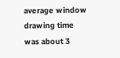average window drawing time was about 3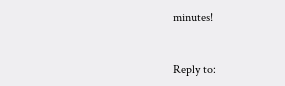minutes!



Reply to: